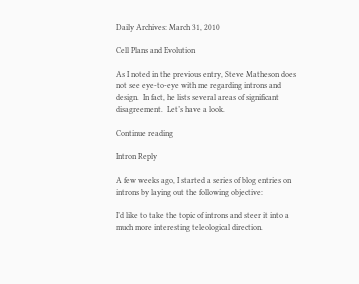Daily Archives: March 31, 2010

Cell Plans and Evolution

As I noted in the previous entry, Steve Matheson does not see eye-to-eye with me regarding introns and design.  In fact, he lists several areas of significant disagreement.  Let’s have a look.

Continue reading

Intron Reply

A few weeks ago, I started a series of blog entries on introns by laying out the following objective:

I’d like to take the topic of introns and steer it into a much more interesting teleological direction.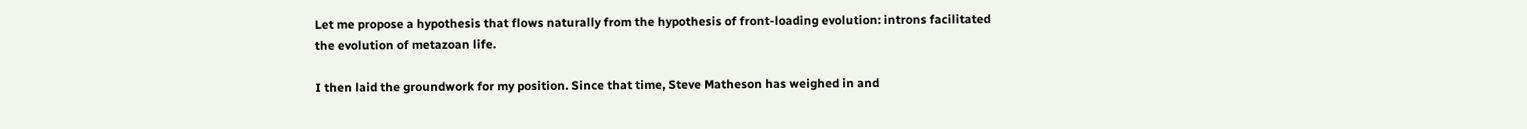Let me propose a hypothesis that flows naturally from the hypothesis of front-loading evolution: introns facilitated the evolution of metazoan life.

I then laid the groundwork for my position. Since that time, Steve Matheson has weighed in and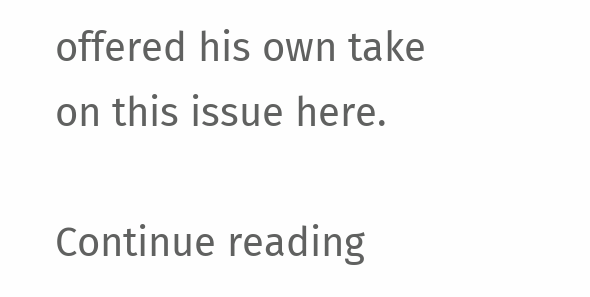offered his own take on this issue here.

Continue reading